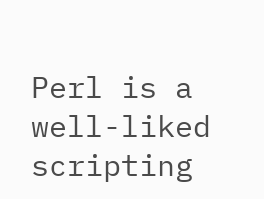Perl is a well-liked scripting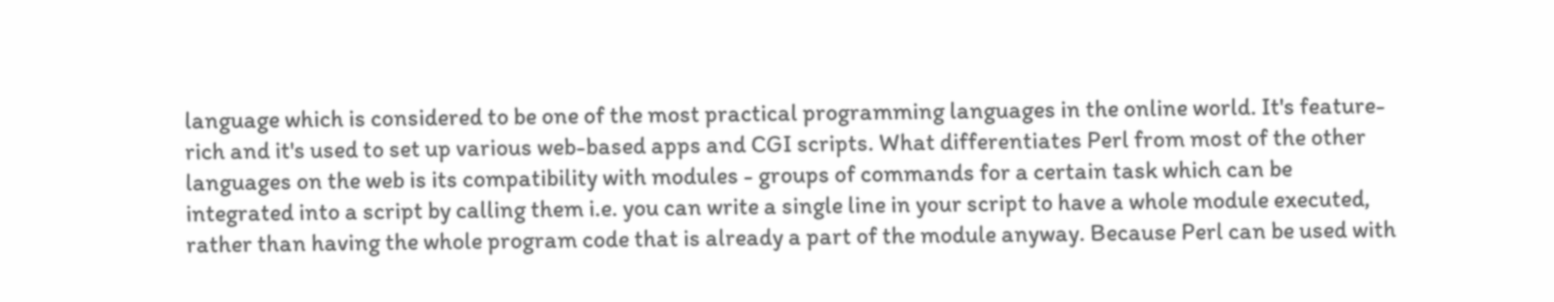language which is considered to be one of the most practical programming languages in the online world. It's feature-rich and it's used to set up various web-based apps and CGI scripts. What differentiates Perl from most of the other languages on the web is its compatibility with modules - groups of commands for a certain task which can be integrated into a script by calling them i.e. you can write a single line in your script to have a whole module executed, rather than having the whole program code that is already a part of the module anyway. Because Perl can be used with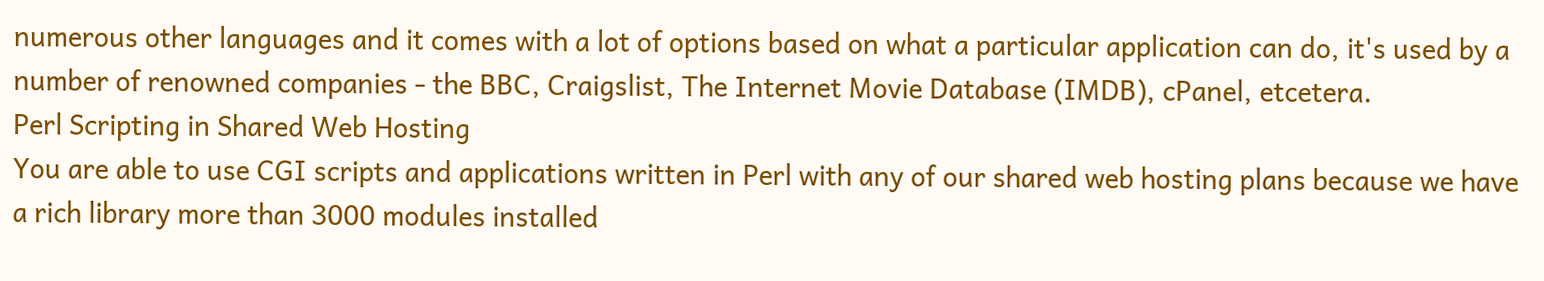numerous other languages and it comes with a lot of options based on what a particular application can do, it's used by a number of renowned companies - the BBC, Craigslist, The Internet Movie Database (IMDB), cPanel, etcetera.
Perl Scripting in Shared Web Hosting
You are able to use CGI scripts and applications written in Perl with any of our shared web hosting plans because we have a rich library more than 3000 modules installed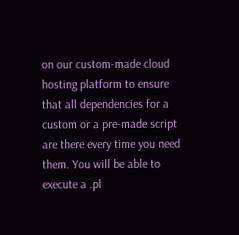on our custom-made cloud hosting platform to ensure that all dependencies for a custom or a pre-made script are there every time you need them. You will be able to execute a .pl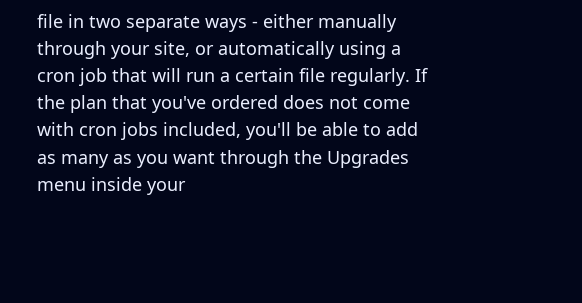file in two separate ways - either manually through your site, or automatically using a cron job that will run a certain file regularly. If the plan that you've ordered does not come with cron jobs included, you'll be able to add as many as you want through the Upgrades menu inside your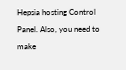Hepsia hosting Control Panel. Also, you need to make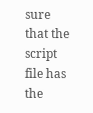sure that the script file has the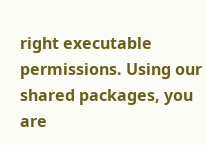right executable permissions. Using our shared packages, you are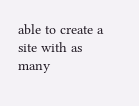able to create a site with as many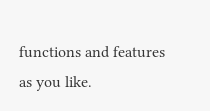functions and features as you like.